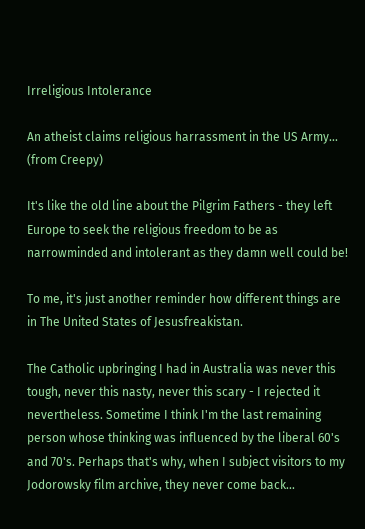Irreligious Intolerance

An atheist claims religious harrassment in the US Army... (from Creepy)

It's like the old line about the Pilgrim Fathers - they left Europe to seek the religious freedom to be as narrowminded and intolerant as they damn well could be!

To me, it's just another reminder how different things are in The United States of Jesusfreakistan.

The Catholic upbringing I had in Australia was never this tough, never this nasty, never this scary - I rejected it nevertheless. Sometime I think I'm the last remaining person whose thinking was influenced by the liberal 60's and 70's. Perhaps that's why, when I subject visitors to my Jodorowsky film archive, they never come back...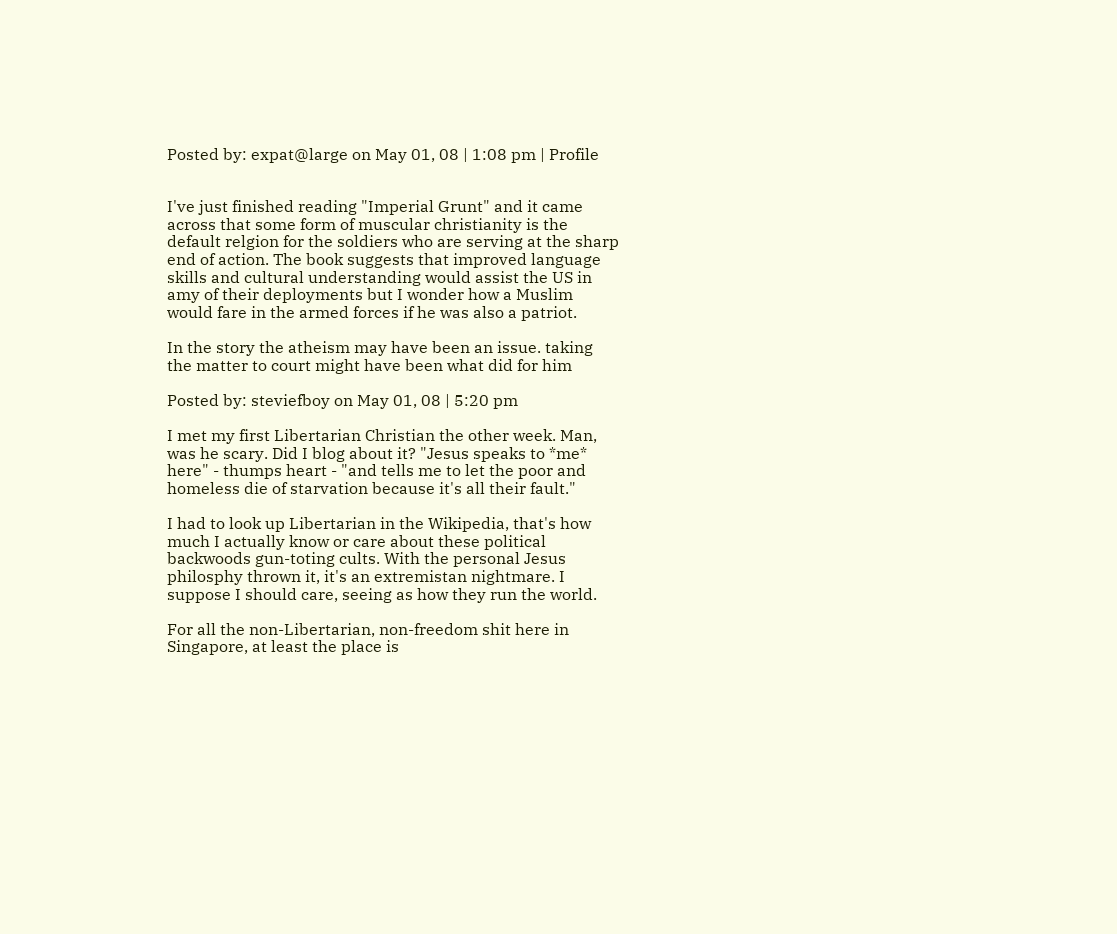Posted by: expat@large on May 01, 08 | 1:08 pm | Profile


I've just finished reading "Imperial Grunt" and it came across that some form of muscular christianity is the default relgion for the soldiers who are serving at the sharp end of action. The book suggests that improved language skills and cultural understanding would assist the US in amy of their deployments but I wonder how a Muslim would fare in the armed forces if he was also a patriot.

In the story the atheism may have been an issue. taking the matter to court might have been what did for him

Posted by: steviefboy on May 01, 08 | 5:20 pm

I met my first Libertarian Christian the other week. Man, was he scary. Did I blog about it? "Jesus speaks to *me* here" - thumps heart - "and tells me to let the poor and homeless die of starvation because it's all their fault."

I had to look up Libertarian in the Wikipedia, that's how much I actually know or care about these political backwoods gun-toting cults. With the personal Jesus philosphy thrown it, it's an extremistan nightmare. I suppose I should care, seeing as how they run the world.

For all the non-Libertarian, non-freedom shit here in Singapore, at least the place is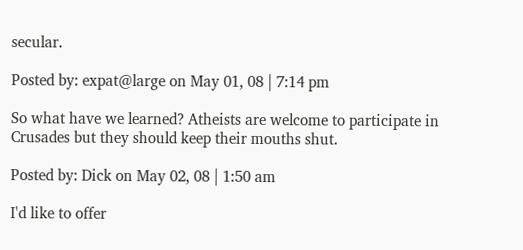secular.

Posted by: expat@large on May 01, 08 | 7:14 pm

So what have we learned? Atheists are welcome to participate in Crusades but they should keep their mouths shut.

Posted by: Dick on May 02, 08 | 1:50 am

I'd like to offer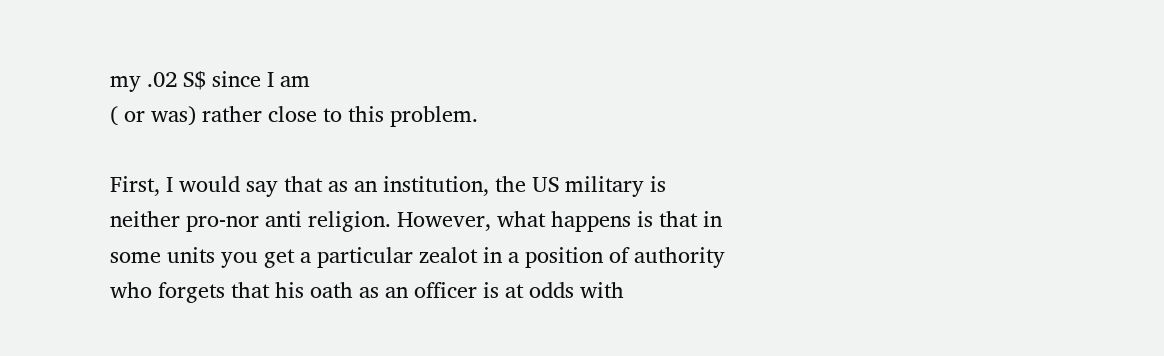my .02 S$ since I am
( or was) rather close to this problem.

First, I would say that as an institution, the US military is neither pro-nor anti religion. However, what happens is that in some units you get a particular zealot in a position of authority who forgets that his oath as an officer is at odds with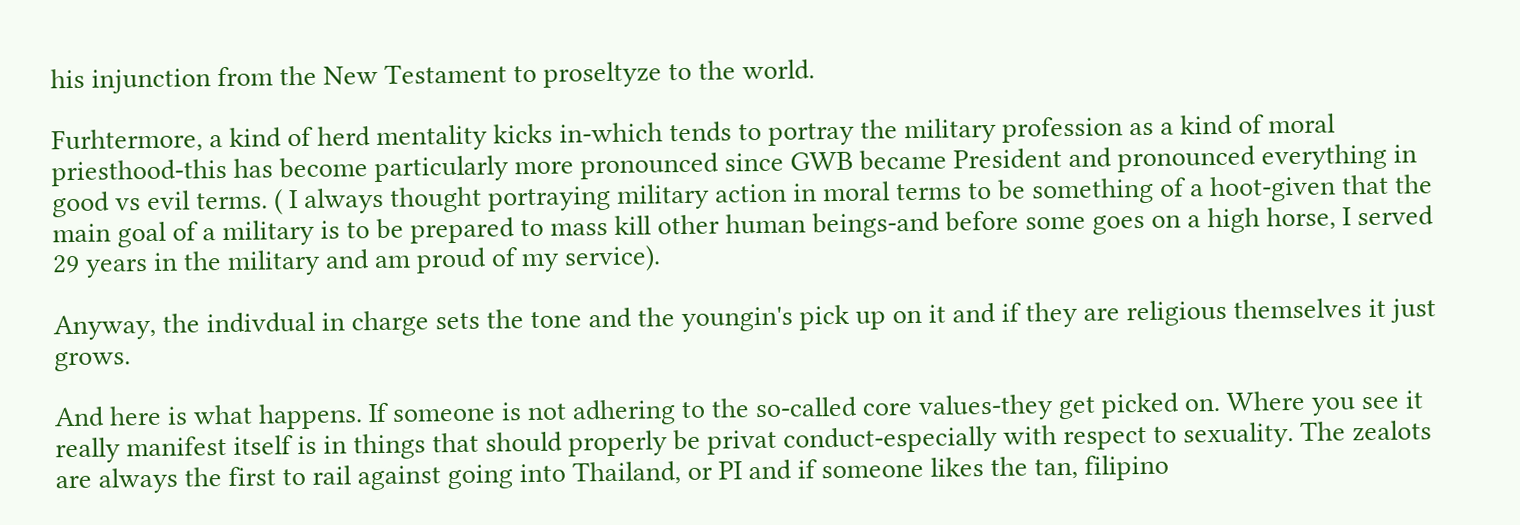his injunction from the New Testament to proseltyze to the world.

Furhtermore, a kind of herd mentality kicks in-which tends to portray the military profession as a kind of moral priesthood-this has become particularly more pronounced since GWB became President and pronounced everything in good vs evil terms. ( I always thought portraying military action in moral terms to be something of a hoot-given that the main goal of a military is to be prepared to mass kill other human beings-and before some goes on a high horse, I served 29 years in the military and am proud of my service).

Anyway, the indivdual in charge sets the tone and the youngin's pick up on it and if they are religious themselves it just grows.

And here is what happens. If someone is not adhering to the so-called core values-they get picked on. Where you see it really manifest itself is in things that should properly be privat conduct-especially with respect to sexuality. The zealots are always the first to rail against going into Thailand, or PI and if someone likes the tan, filipino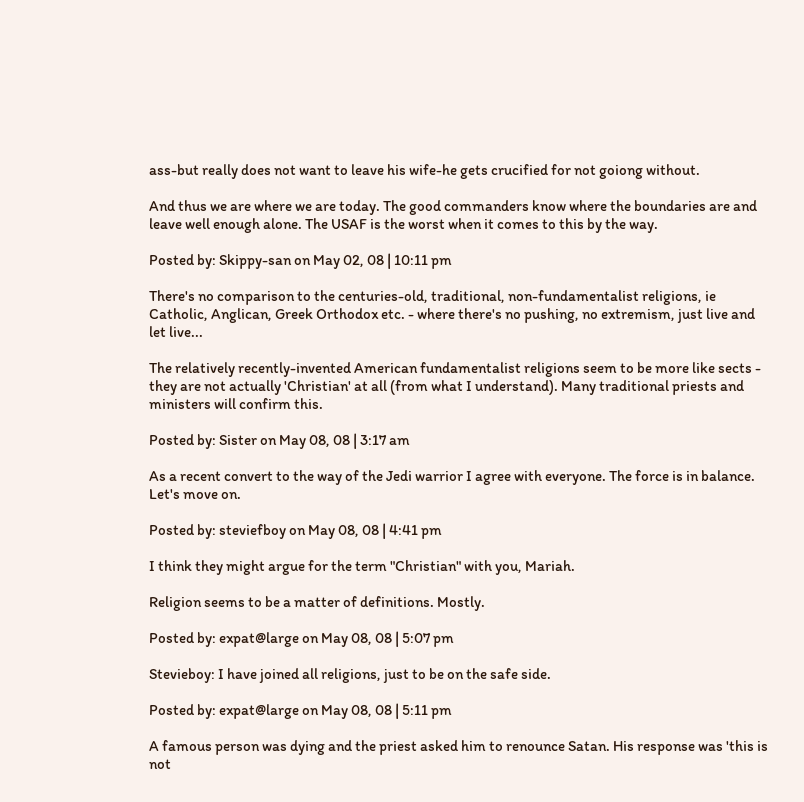ass-but really does not want to leave his wife-he gets crucified for not goiong without.

And thus we are where we are today. The good commanders know where the boundaries are and leave well enough alone. The USAF is the worst when it comes to this by the way.

Posted by: Skippy-san on May 02, 08 | 10:11 pm

There's no comparison to the centuries-old, traditional, non-fundamentalist religions, ie Catholic, Anglican, Greek Orthodox etc. - where there's no pushing, no extremism, just live and let live...

The relatively recently-invented American fundamentalist religions seem to be more like sects - they are not actually 'Christian' at all (from what I understand). Many traditional priests and ministers will confirm this.

Posted by: Sister on May 08, 08 | 3:17 am

As a recent convert to the way of the Jedi warrior I agree with everyone. The force is in balance. Let's move on.

Posted by: steviefboy on May 08, 08 | 4:41 pm

I think they might argue for the term "Christian" with you, Mariah.

Religion seems to be a matter of definitions. Mostly.

Posted by: expat@large on May 08, 08 | 5:07 pm

Stevieboy: I have joined all religions, just to be on the safe side.

Posted by: expat@large on May 08, 08 | 5:11 pm

A famous person was dying and the priest asked him to renounce Satan. His response was 'this is not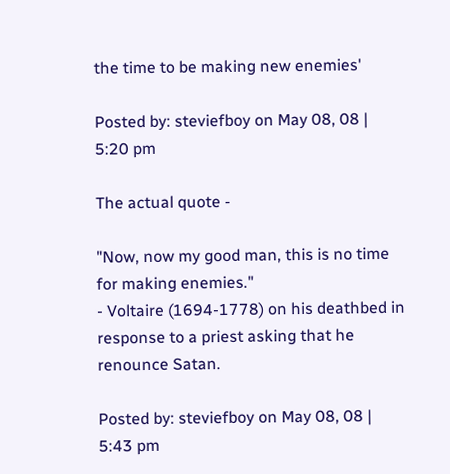the time to be making new enemies'

Posted by: steviefboy on May 08, 08 | 5:20 pm

The actual quote -

"Now, now my good man, this is no time for making enemies."
- Voltaire (1694-1778) on his deathbed in response to a priest asking that he renounce Satan.

Posted by: steviefboy on May 08, 08 | 5:43 pm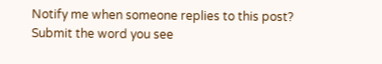Notify me when someone replies to this post?
Submit the word you see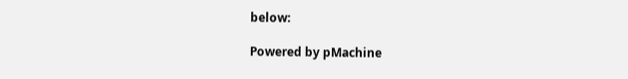below:

Powered by pMachine